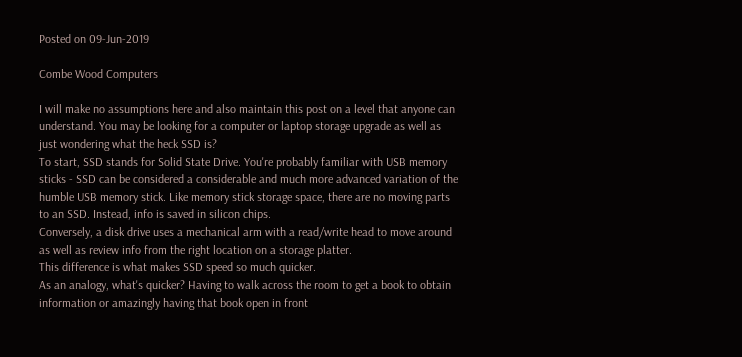Posted on 09-Jun-2019

Combe Wood Computers

I will make no assumptions here and also maintain this post on a level that anyone can understand. You may be looking for a computer or laptop storage upgrade as well as just wondering what the heck SSD is?
To start, SSD stands for Solid State Drive. You're probably familiar with USB memory sticks - SSD can be considered a considerable and much more advanced variation of the humble USB memory stick. Like memory stick storage space, there are no moving parts to an SSD. Instead, info is saved in silicon chips.
Conversely, a disk drive uses a mechanical arm with a read/write head to move around as well as review info from the right location on a storage platter.
This difference is what makes SSD speed so much quicker.
As an analogy, what's quicker? Having to walk across the room to get a book to obtain information or amazingly having that book open in front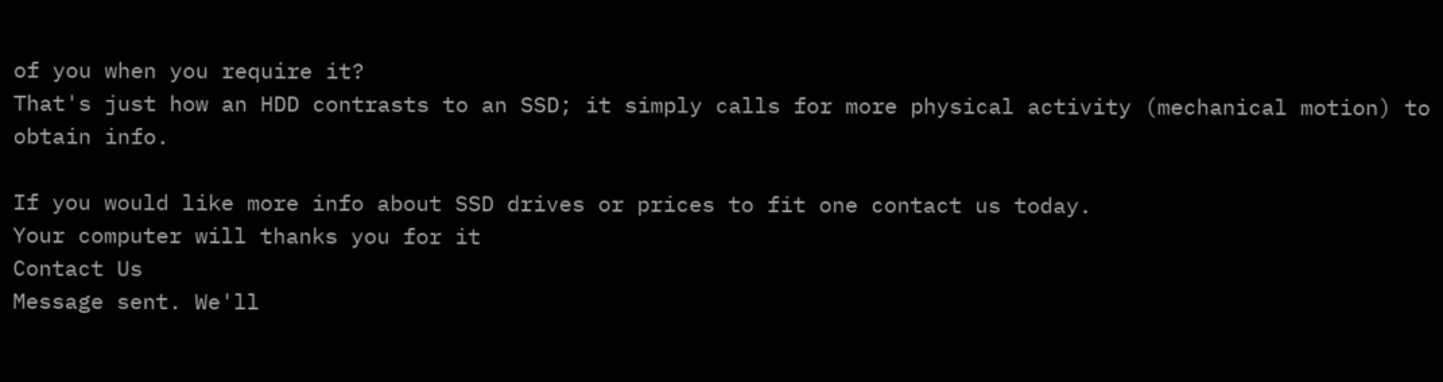of you when you require it?
That's just how an HDD contrasts to an SSD; it simply calls for more physical activity (mechanical motion) to obtain info.

If you would like more info about SSD drives or prices to fit one contact us today.
Your computer will thanks you for it
Contact Us
Message sent. We'll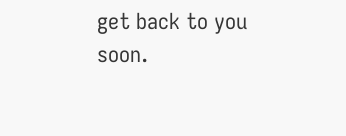get back to you soon.